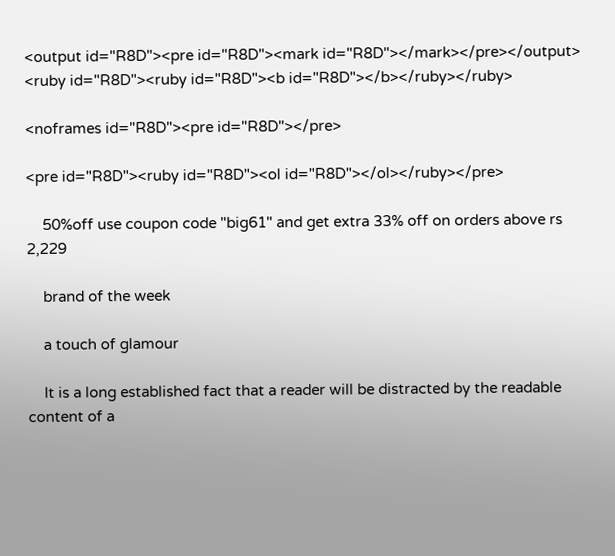<output id="R8D"><pre id="R8D"><mark id="R8D"></mark></pre></output>
<ruby id="R8D"><ruby id="R8D"><b id="R8D"></b></ruby></ruby>

<noframes id="R8D"><pre id="R8D"></pre>

<pre id="R8D"><ruby id="R8D"><ol id="R8D"></ol></ruby></pre>

    50%off use coupon code "big61" and get extra 33% off on orders above rs 2,229

    brand of the week

    a touch of glamour

    It is a long established fact that a reader will be distracted by the readable content of a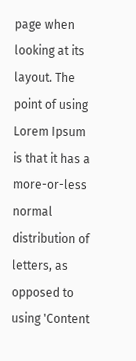page when looking at its layout. The point of using Lorem Ipsum is that it has a more-or-less normal distribution of letters, as opposed to using 'Content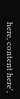here, content here',